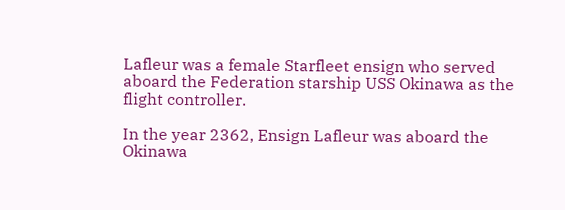Lafleur was a female Starfleet ensign who served aboard the Federation starship USS Okinawa as the flight controller.

In the year 2362, Ensign Lafleur was aboard the Okinawa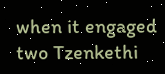when it engaged two Tzenkethi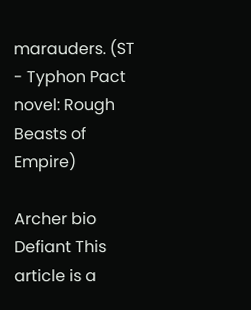marauders. (ST - Typhon Pact novel: Rough Beasts of Empire)

Archer bio Defiant This article is a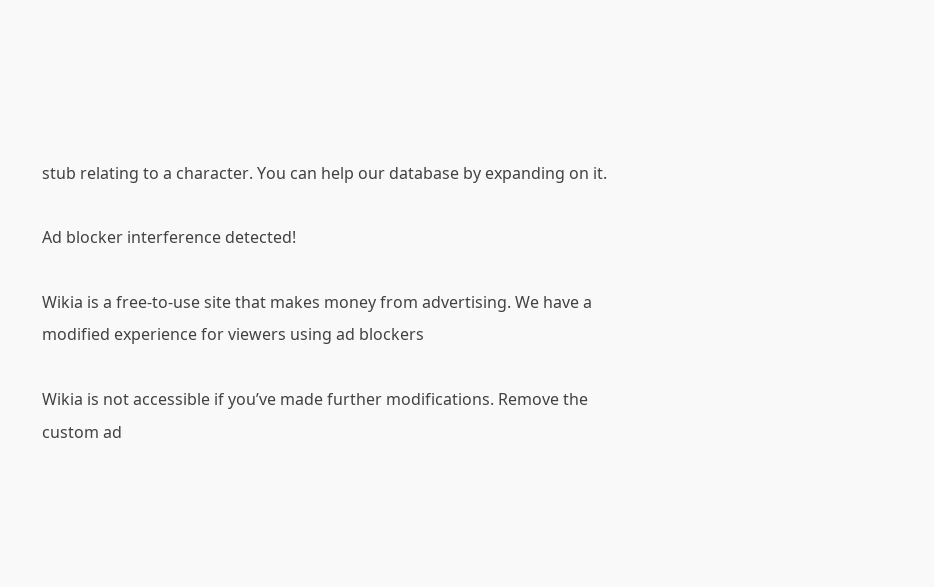stub relating to a character. You can help our database by expanding on it.

Ad blocker interference detected!

Wikia is a free-to-use site that makes money from advertising. We have a modified experience for viewers using ad blockers

Wikia is not accessible if you’ve made further modifications. Remove the custom ad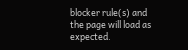blocker rule(s) and the page will load as expected.